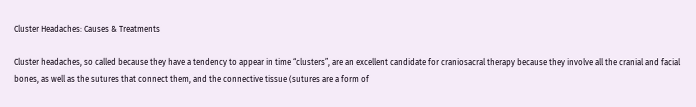Cluster Headaches: Causes & Treatments

Cluster headaches, so called because they have a tendency to appear in time “clusters”, are an excellent candidate for craniosacral therapy because they involve all the cranial and facial bones, as well as the sutures that connect them, and the connective tissue (sutures are a form of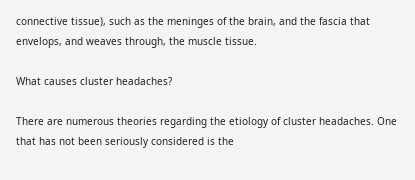connective tissue), such as the meninges of the brain, and the fascia that envelops, and weaves through, the muscle tissue.

What causes cluster headaches?

There are numerous theories regarding the etiology of cluster headaches. One that has not been seriously considered is the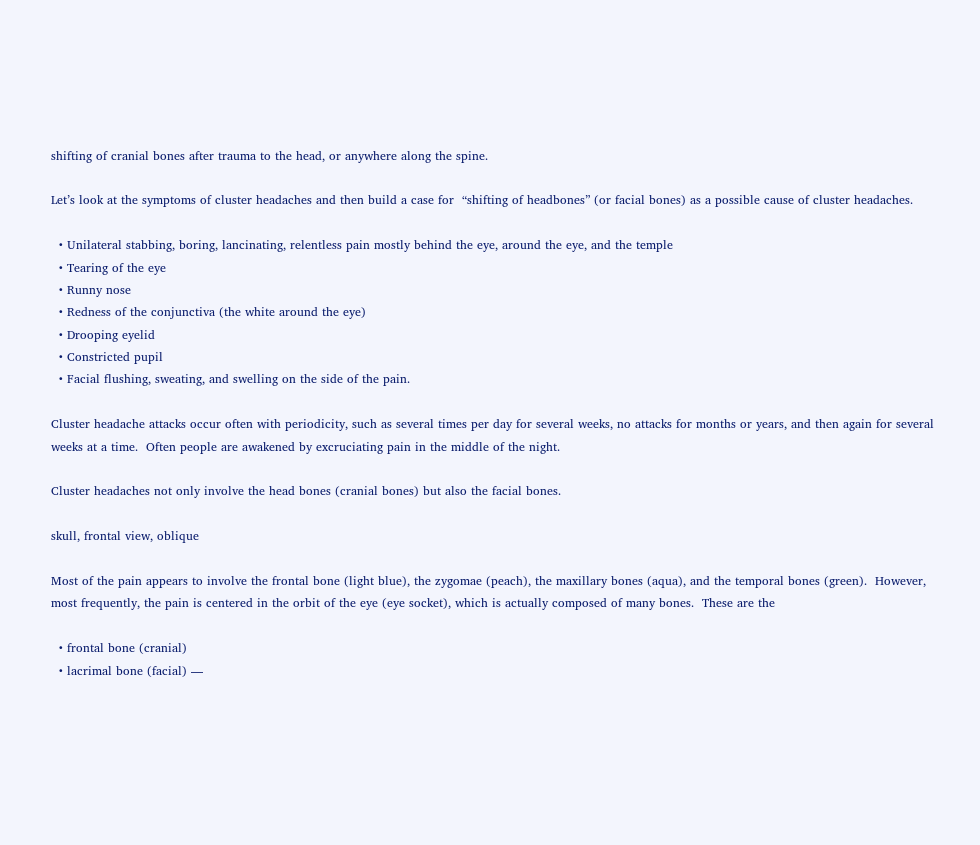shifting of cranial bones after trauma to the head, or anywhere along the spine.

Let’s look at the symptoms of cluster headaches and then build a case for  “shifting of headbones” (or facial bones) as a possible cause of cluster headaches.

  • Unilateral stabbing, boring, lancinating, relentless pain mostly behind the eye, around the eye, and the temple
  • Tearing of the eye
  • Runny nose
  • Redness of the conjunctiva (the white around the eye)
  • Drooping eyelid
  • Constricted pupil
  • Facial flushing, sweating, and swelling on the side of the pain.

Cluster headache attacks occur often with periodicity, such as several times per day for several weeks, no attacks for months or years, and then again for several weeks at a time.  Often people are awakened by excruciating pain in the middle of the night.

Cluster headaches not only involve the head bones (cranial bones) but also the facial bones.

skull, frontal view, oblique

Most of the pain appears to involve the frontal bone (light blue), the zygomae (peach), the maxillary bones (aqua), and the temporal bones (green).  However, most frequently, the pain is centered in the orbit of the eye (eye socket), which is actually composed of many bones.  These are the

  • frontal bone (cranial)
  • lacrimal bone (facial) —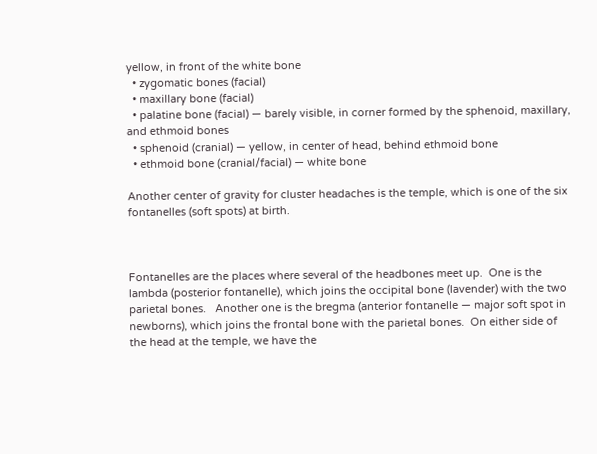yellow, in front of the white bone
  • zygomatic bones (facial)
  • maxillary bone (facial)
  • palatine bone (facial) — barely visible, in corner formed by the sphenoid, maxillary, and ethmoid bones
  • sphenoid (cranial) — yellow, in center of head, behind ethmoid bone
  • ethmoid bone (cranial/facial) — white bone

Another center of gravity for cluster headaches is the temple, which is one of the six fontanelles (soft spots) at birth.



Fontanelles are the places where several of the headbones meet up.  One is the lambda (posterior fontanelle), which joins the occipital bone (lavender) with the two parietal bones.   Another one is the bregma (anterior fontanelle — major soft spot in newborns), which joins the frontal bone with the parietal bones.  On either side of the head at the temple, we have the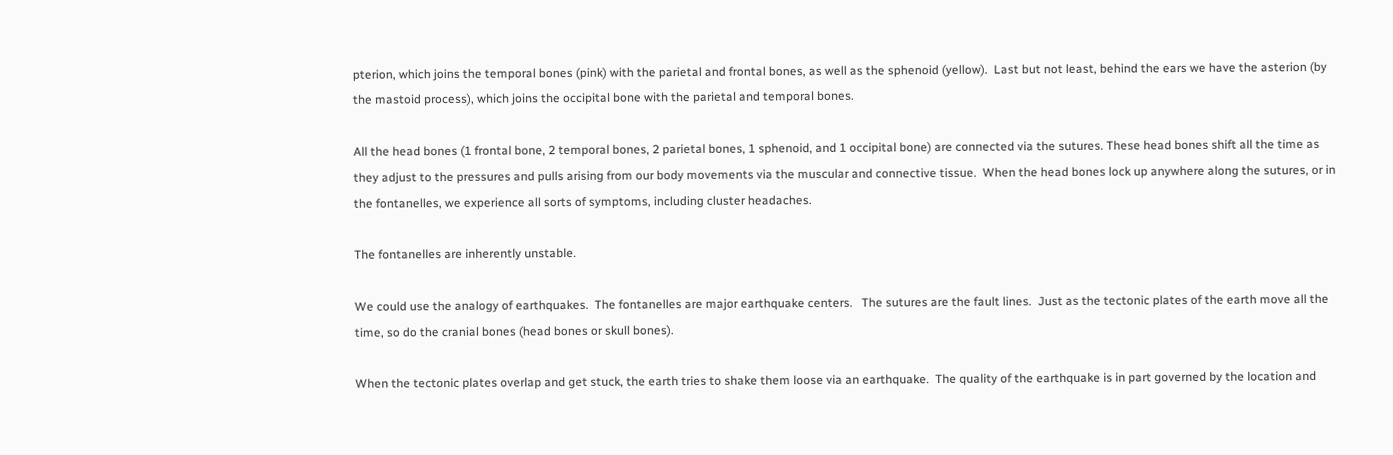pterion, which joins the temporal bones (pink) with the parietal and frontal bones, as well as the sphenoid (yellow).  Last but not least, behind the ears we have the asterion (by the mastoid process), which joins the occipital bone with the parietal and temporal bones.

All the head bones (1 frontal bone, 2 temporal bones, 2 parietal bones, 1 sphenoid, and 1 occipital bone) are connected via the sutures. These head bones shift all the time as they adjust to the pressures and pulls arising from our body movements via the muscular and connective tissue.  When the head bones lock up anywhere along the sutures, or in the fontanelles, we experience all sorts of symptoms, including cluster headaches.

The fontanelles are inherently unstable.

We could use the analogy of earthquakes.  The fontanelles are major earthquake centers.   The sutures are the fault lines.  Just as the tectonic plates of the earth move all the time, so do the cranial bones (head bones or skull bones).

When the tectonic plates overlap and get stuck, the earth tries to shake them loose via an earthquake.  The quality of the earthquake is in part governed by the location and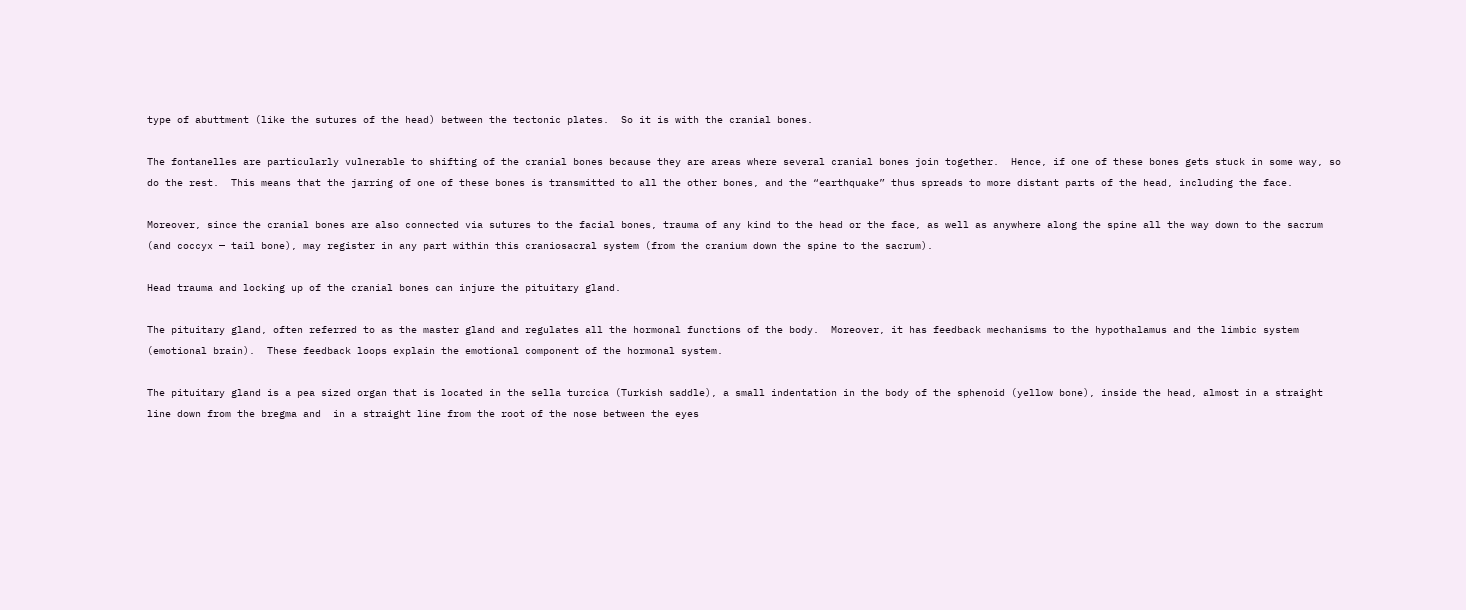type of abuttment (like the sutures of the head) between the tectonic plates.  So it is with the cranial bones.

The fontanelles are particularly vulnerable to shifting of the cranial bones because they are areas where several cranial bones join together.  Hence, if one of these bones gets stuck in some way, so do the rest.  This means that the jarring of one of these bones is transmitted to all the other bones, and the “earthquake” thus spreads to more distant parts of the head, including the face.

Moreover, since the cranial bones are also connected via sutures to the facial bones, trauma of any kind to the head or the face, as well as anywhere along the spine all the way down to the sacrum (and coccyx — tail bone), may register in any part within this craniosacral system (from the cranium down the spine to the sacrum).

Head trauma and locking up of the cranial bones can injure the pituitary gland.

The pituitary gland, often referred to as the master gland and regulates all the hormonal functions of the body.  Moreover, it has feedback mechanisms to the hypothalamus and the limbic system (emotional brain).  These feedback loops explain the emotional component of the hormonal system.

The pituitary gland is a pea sized organ that is located in the sella turcica (Turkish saddle), a small indentation in the body of the sphenoid (yellow bone), inside the head, almost in a straight line down from the bregma and  in a straight line from the root of the nose between the eyes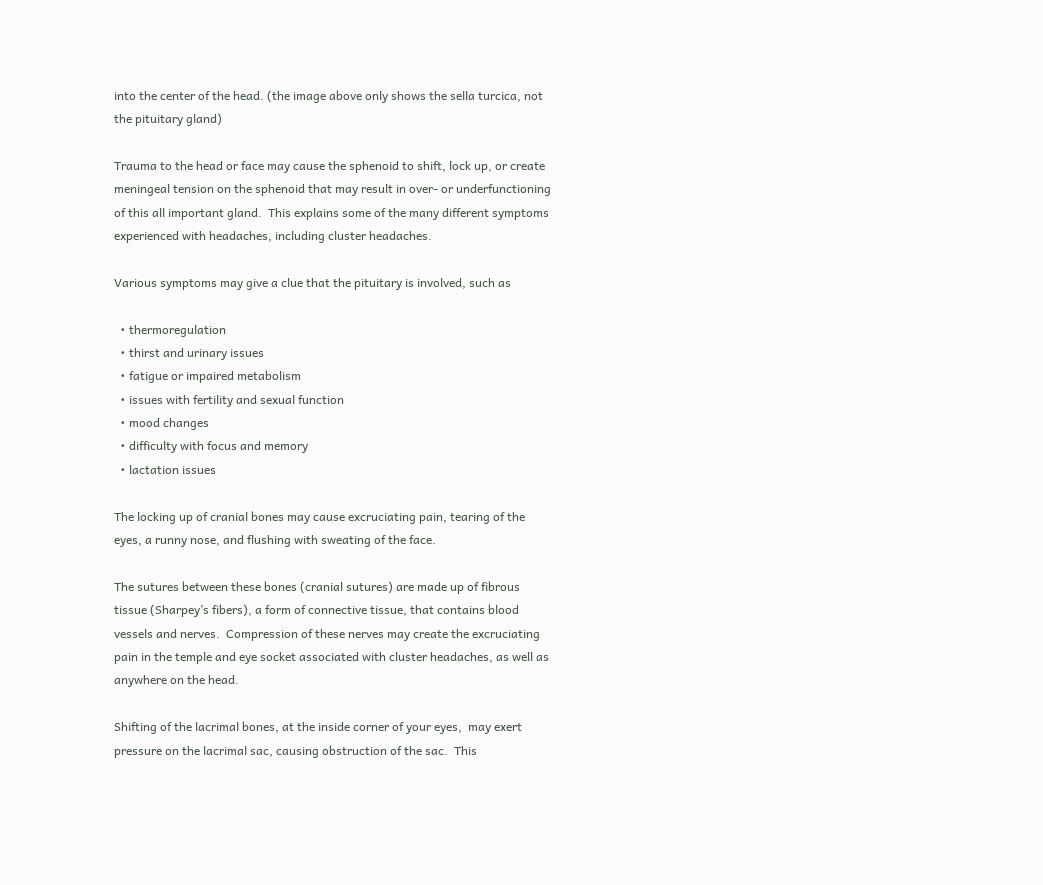into the center of the head. (the image above only shows the sella turcica, not the pituitary gland)

Trauma to the head or face may cause the sphenoid to shift, lock up, or create meningeal tension on the sphenoid that may result in over- or underfunctioning of this all important gland.  This explains some of the many different symptoms experienced with headaches, including cluster headaches.

Various symptoms may give a clue that the pituitary is involved, such as

  • thermoregulation
  • thirst and urinary issues
  • fatigue or impaired metabolism
  • issues with fertility and sexual function
  • mood changes
  • difficulty with focus and memory
  • lactation issues

The locking up of cranial bones may cause excruciating pain, tearing of the eyes, a runny nose, and flushing with sweating of the face.

The sutures between these bones (cranial sutures) are made up of fibrous tissue (Sharpey’s fibers), a form of connective tissue, that contains blood vessels and nerves.  Compression of these nerves may create the excruciating pain in the temple and eye socket associated with cluster headaches, as well as anywhere on the head.

Shifting of the lacrimal bones, at the inside corner of your eyes,  may exert pressure on the lacrimal sac, causing obstruction of the sac.  This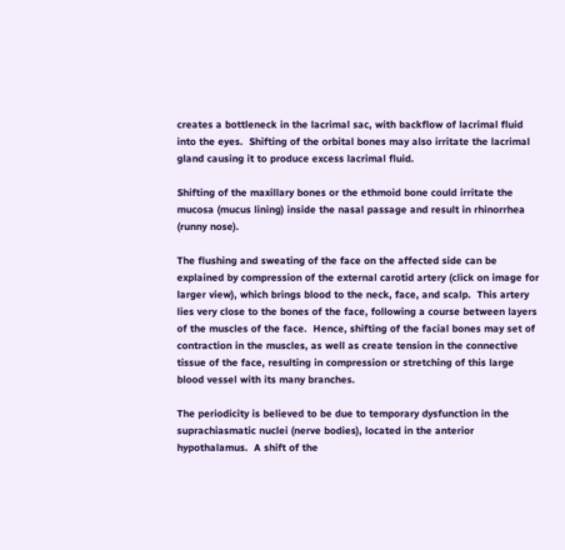creates a bottleneck in the lacrimal sac, with backflow of lacrimal fluid into the eyes.  Shifting of the orbital bones may also irritate the lacrimal gland causing it to produce excess lacrimal fluid.

Shifting of the maxillary bones or the ethmoid bone could irritate the mucosa (mucus lining) inside the nasal passage and result in rhinorrhea (runny nose).

The flushing and sweating of the face on the affected side can be explained by compression of the external carotid artery (click on image for larger view), which brings blood to the neck, face, and scalp.  This artery lies very close to the bones of the face, following a course between layers of the muscles of the face.  Hence, shifting of the facial bones may set of contraction in the muscles, as well as create tension in the connective tissue of the face, resulting in compression or stretching of this large blood vessel with its many branches.

The periodicity is believed to be due to temporary dysfunction in the suprachiasmatic nuclei (nerve bodies), located in the anterior hypothalamus.  A shift of the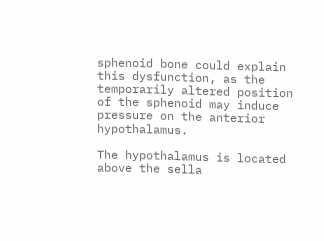sphenoid bone could explain this dysfunction, as the temporarily altered position of the sphenoid may induce pressure on the anterior hypothalamus.

The hypothalamus is located above the sella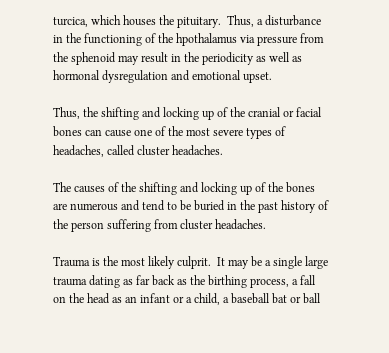turcica, which houses the pituitary.  Thus, a disturbance in the functioning of the hpothalamus via pressure from the sphenoid may result in the periodicity as well as hormonal dysregulation and emotional upset.

Thus, the shifting and locking up of the cranial or facial bones can cause one of the most severe types of headaches, called cluster headaches.

The causes of the shifting and locking up of the bones are numerous and tend to be buried in the past history of the person suffering from cluster headaches.

Trauma is the most likely culprit.  It may be a single large trauma dating as far back as the birthing process, a fall on the head as an infant or a child, a baseball bat or ball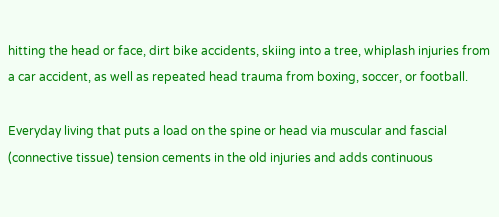hitting the head or face, dirt bike accidents, skiing into a tree, whiplash injuries from a car accident, as well as repeated head trauma from boxing, soccer, or football.

Everyday living that puts a load on the spine or head via muscular and fascial (connective tissue) tension cements in the old injuries and adds continuous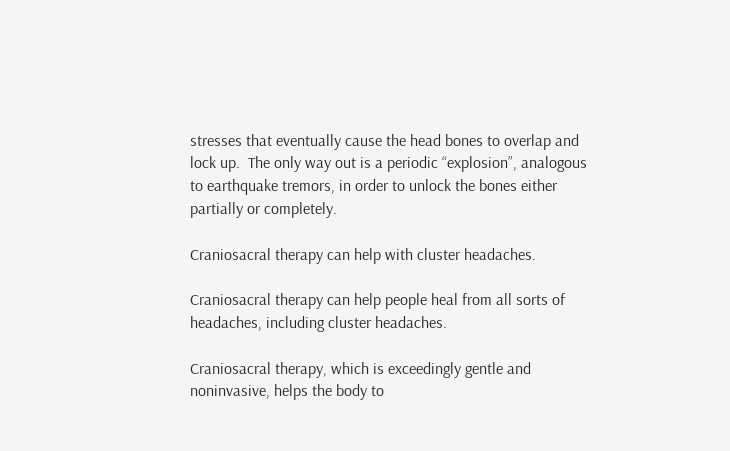stresses that eventually cause the head bones to overlap and lock up.  The only way out is a periodic “explosion”, analogous to earthquake tremors, in order to unlock the bones either partially or completely.

Craniosacral therapy can help with cluster headaches.

Craniosacral therapy can help people heal from all sorts of headaches, including cluster headaches.

Craniosacral therapy, which is exceedingly gentle and noninvasive, helps the body to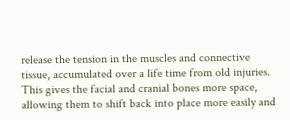release the tension in the muscles and connective tissue, accumulated over a life time from old injuries.  This gives the facial and cranial bones more space, allowing them to shift back into place more easily and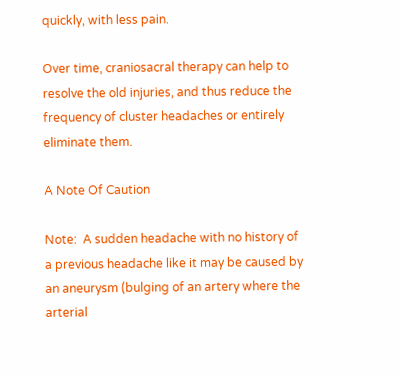quickly, with less pain.

Over time, craniosacral therapy can help to resolve the old injuries, and thus reduce the frequency of cluster headaches or entirely eliminate them.

A Note Of Caution

Note:  A sudden headache with no history of a previous headache like it may be caused by an aneurysm (bulging of an artery where the arterial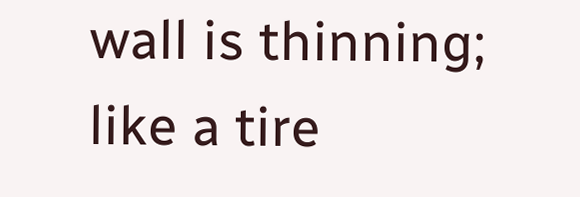wall is thinning; like a tire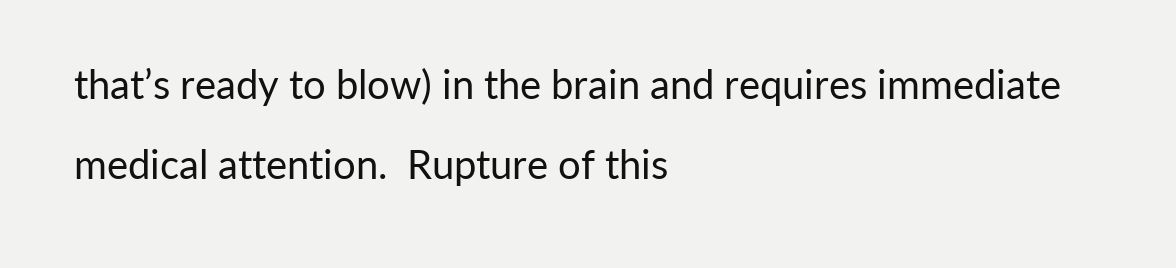that’s ready to blow) in the brain and requires immediate medical attention.  Rupture of this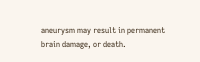aneurysm may result in permanent brain damage, or death.